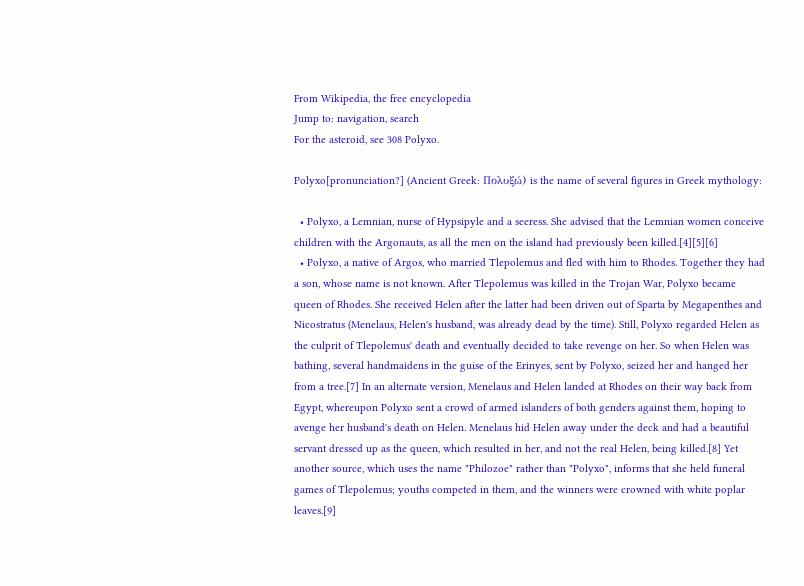From Wikipedia, the free encyclopedia
Jump to: navigation, search
For the asteroid, see 308 Polyxo.

Polyxo[pronunciation?] (Ancient Greek: Πολυξώ) is the name of several figures in Greek mythology:

  • Polyxo, a Lemnian, nurse of Hypsipyle and a seeress. She advised that the Lemnian women conceive children with the Argonauts, as all the men on the island had previously been killed.[4][5][6]
  • Polyxo, a native of Argos, who married Tlepolemus and fled with him to Rhodes. Together they had a son, whose name is not known. After Tlepolemus was killed in the Trojan War, Polyxo became queen of Rhodes. She received Helen after the latter had been driven out of Sparta by Megapenthes and Nicostratus (Menelaus, Helen's husband, was already dead by the time). Still, Polyxo regarded Helen as the culprit of Tlepolemus' death and eventually decided to take revenge on her. So when Helen was bathing, several handmaidens in the guise of the Erinyes, sent by Polyxo, seized her and hanged her from a tree.[7] In an alternate version, Menelaus and Helen landed at Rhodes on their way back from Egypt, whereupon Polyxo sent a crowd of armed islanders of both genders against them, hoping to avenge her husband's death on Helen. Menelaus hid Helen away under the deck and had a beautiful servant dressed up as the queen, which resulted in her, and not the real Helen, being killed.[8] Yet another source, which uses the name "Philozoe" rather than "Polyxo", informs that she held funeral games of Tlepolemus; youths competed in them, and the winners were crowned with white poplar leaves.[9]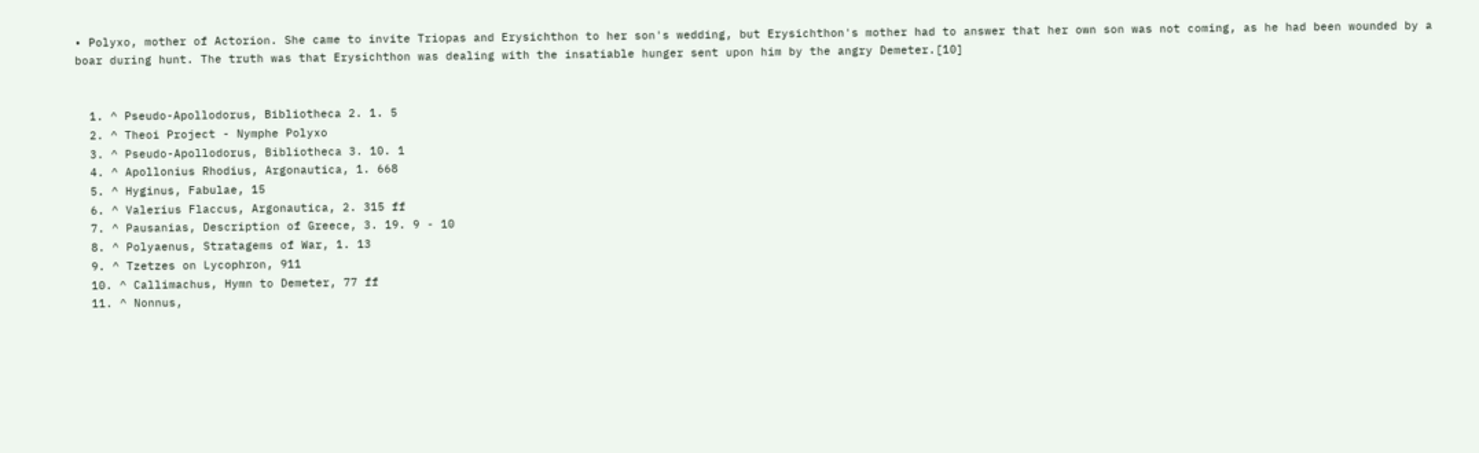• Polyxo, mother of Actorion. She came to invite Triopas and Erysichthon to her son's wedding, but Erysichthon's mother had to answer that her own son was not coming, as he had been wounded by a boar during hunt. The truth was that Erysichthon was dealing with the insatiable hunger sent upon him by the angry Demeter.[10]


  1. ^ Pseudo-Apollodorus, Bibliotheca 2. 1. 5
  2. ^ Theoi Project - Nymphe Polyxo
  3. ^ Pseudo-Apollodorus, Bibliotheca 3. 10. 1
  4. ^ Apollonius Rhodius, Argonautica, 1. 668
  5. ^ Hyginus, Fabulae, 15
  6. ^ Valerius Flaccus, Argonautica, 2. 315 ff
  7. ^ Pausanias, Description of Greece, 3. 19. 9 - 10
  8. ^ Polyaenus, Stratagems of War, 1. 13
  9. ^ Tzetzes on Lycophron, 911
  10. ^ Callimachus, Hymn to Demeter, 77 ff
  11. ^ Nonnus,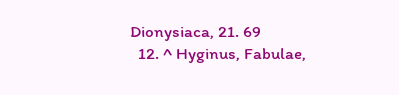Dionysiaca, 21. 69
  12. ^ Hyginus, Fabulae,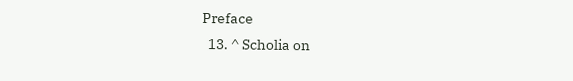Preface
  13. ^ Scholia on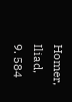Homer, Iliad, 9. 584